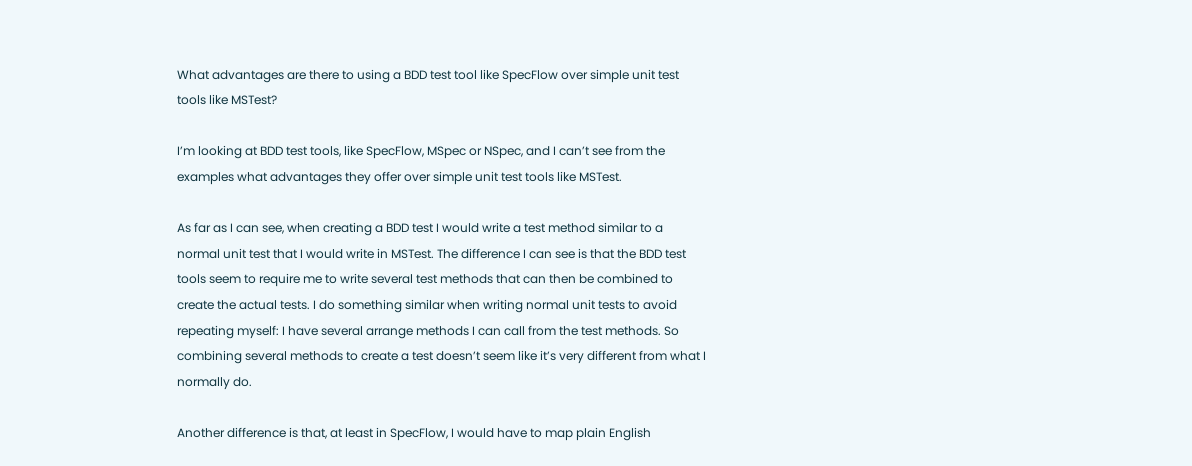What advantages are there to using a BDD test tool like SpecFlow over simple unit test tools like MSTest?

I’m looking at BDD test tools, like SpecFlow, MSpec or NSpec, and I can’t see from the examples what advantages they offer over simple unit test tools like MSTest.

As far as I can see, when creating a BDD test I would write a test method similar to a normal unit test that I would write in MSTest. The difference I can see is that the BDD test tools seem to require me to write several test methods that can then be combined to create the actual tests. I do something similar when writing normal unit tests to avoid repeating myself: I have several arrange methods I can call from the test methods. So combining several methods to create a test doesn’t seem like it’s very different from what I normally do.

Another difference is that, at least in SpecFlow, I would have to map plain English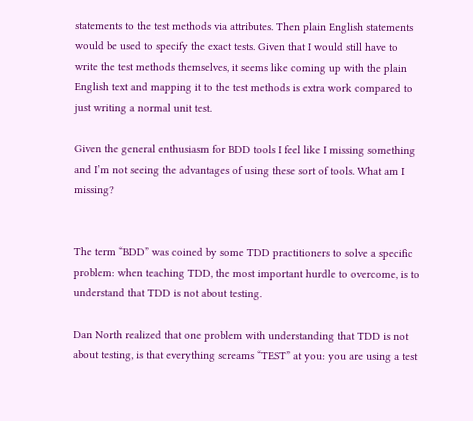statements to the test methods via attributes. Then plain English statements would be used to specify the exact tests. Given that I would still have to write the test methods themselves, it seems like coming up with the plain English text and mapping it to the test methods is extra work compared to just writing a normal unit test.

Given the general enthusiasm for BDD tools I feel like I missing something and I’m not seeing the advantages of using these sort of tools. What am I missing?


The term “BDD” was coined by some TDD practitioners to solve a specific problem: when teaching TDD, the most important hurdle to overcome, is to understand that TDD is not about testing.

Dan North realized that one problem with understanding that TDD is not about testing, is that everything screams “TEST” at you: you are using a test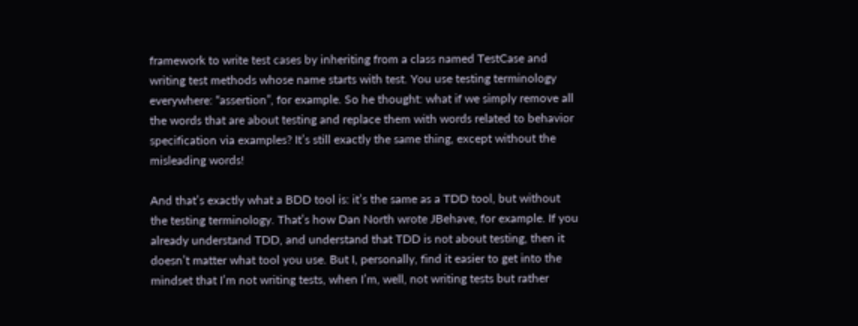framework to write test cases by inheriting from a class named TestCase and writing test methods whose name starts with test. You use testing terminology everywhere: “assertion”, for example. So he thought: what if we simply remove all the words that are about testing and replace them with words related to behavior specification via examples? It’s still exactly the same thing, except without the misleading words!

And that’s exactly what a BDD tool is: it’s the same as a TDD tool, but without the testing terminology. That’s how Dan North wrote JBehave, for example. If you already understand TDD, and understand that TDD is not about testing, then it doesn’t matter what tool you use. But I, personally, find it easier to get into the mindset that I’m not writing tests, when I’m, well, not writing tests but rather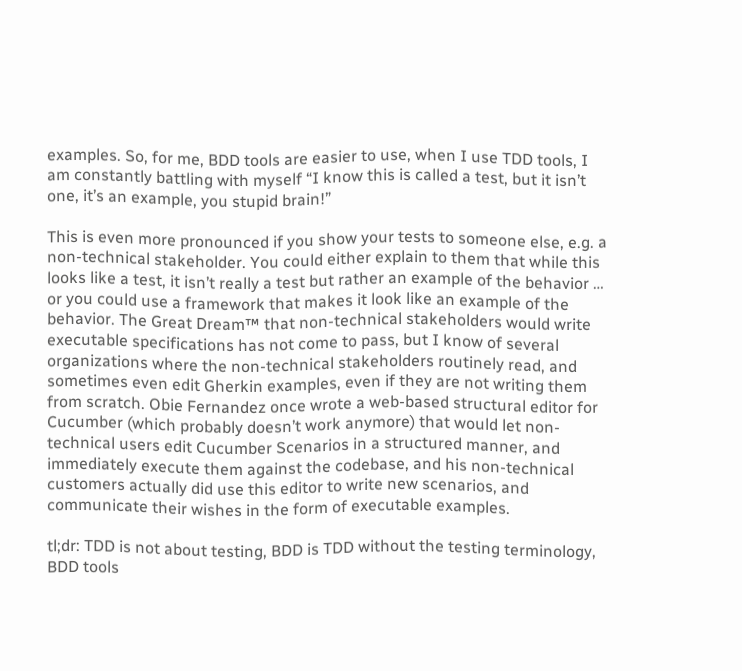examples. So, for me, BDD tools are easier to use, when I use TDD tools, I am constantly battling with myself “I know this is called a test, but it isn’t one, it’s an example, you stupid brain!”

This is even more pronounced if you show your tests to someone else, e.g. a non-technical stakeholder. You could either explain to them that while this looks like a test, it isn’t really a test but rather an example of the behavior … or you could use a framework that makes it look like an example of the behavior. The Great Dream™ that non-technical stakeholders would write executable specifications has not come to pass, but I know of several organizations where the non-technical stakeholders routinely read, and sometimes even edit Gherkin examples, even if they are not writing them from scratch. Obie Fernandez once wrote a web-based structural editor for Cucumber (which probably doesn’t work anymore) that would let non-technical users edit Cucumber Scenarios in a structured manner, and immediately execute them against the codebase, and his non-technical customers actually did use this editor to write new scenarios, and communicate their wishes in the form of executable examples.

tl;dr: TDD is not about testing, BDD is TDD without the testing terminology, BDD tools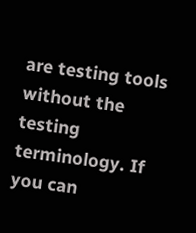are testing tools without the testing terminology. If you can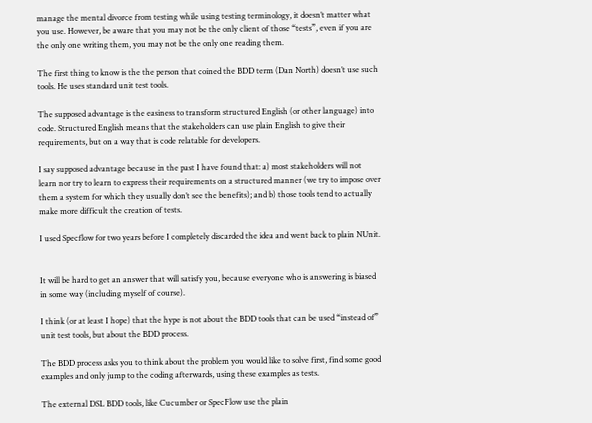manage the mental divorce from testing while using testing terminology, it doesn’t matter what you use. However, be aware that you may not be the only client of those “tests”, even if you are the only one writing them, you may not be the only one reading them.

The first thing to know is the the person that coined the BDD term (Dan North) doesn’t use such tools. He uses standard unit test tools.

The supposed advantage is the easiness to transform structured English (or other language) into code. Structured English means that the stakeholders can use plain English to give their requirements, but on a way that is code relatable for developers.

I say supposed advantage because in the past I have found that: a) most stakeholders will not learn nor try to learn to express their requirements on a structured manner (we try to impose over them a system for which they usually don’t see the benefits); and b) those tools tend to actually make more difficult the creation of tests.

I used Specflow for two years before I completely discarded the idea and went back to plain NUnit.


It will be hard to get an answer that will satisfy you, because everyone who is answering is biased in some way (including myself of course).

I think (or at least I hope) that the hype is not about the BDD tools that can be used “instead of” unit test tools, but about the BDD process.

The BDD process asks you to think about the problem you would like to solve first, find some good examples and only jump to the coding afterwards, using these examples as tests.

The external DSL BDD tools, like Cucumber or SpecFlow use the plain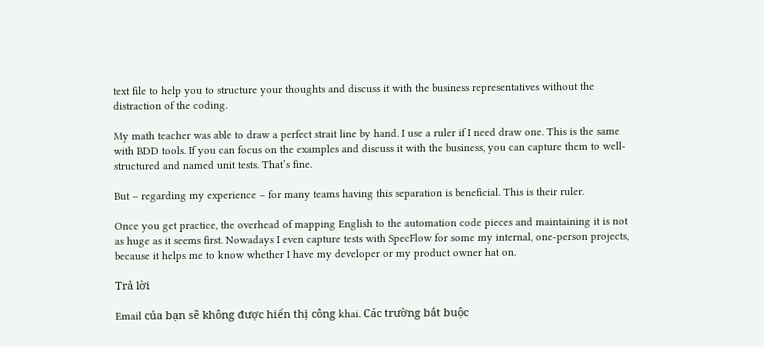text file to help you to structure your thoughts and discuss it with the business representatives without the distraction of the coding.

My math teacher was able to draw a perfect strait line by hand. I use a ruler if I need draw one. This is the same with BDD tools. If you can focus on the examples and discuss it with the business, you can capture them to well-structured and named unit tests. That’s fine.

But – regarding my experience – for many teams having this separation is beneficial. This is their ruler.

Once you get practice, the overhead of mapping English to the automation code pieces and maintaining it is not as huge as it seems first. Nowadays I even capture tests with SpecFlow for some my internal, one-person projects, because it helps me to know whether I have my developer or my product owner hat on.

Trả lời

Email của bạn sẽ không được hiển thị công khai. Các trường bắt buộc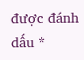được đánh dấu *